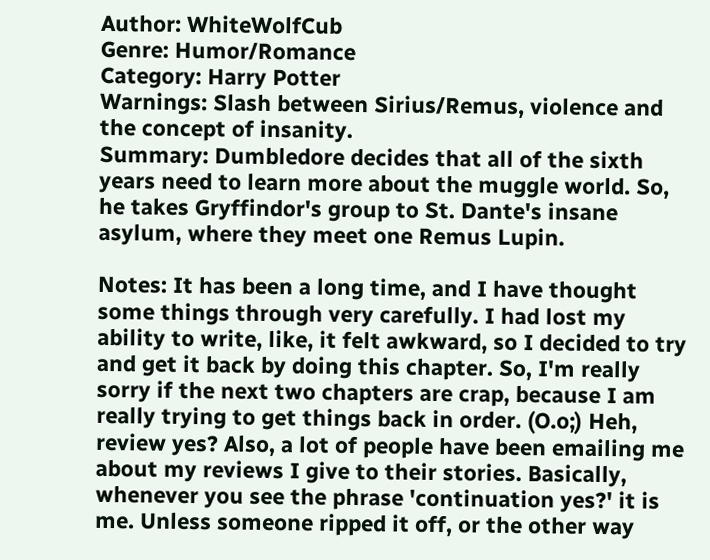Author: WhiteWolfCub
Genre: Humor/Romance
Category: Harry Potter
Warnings: Slash between Sirius/Remus, violence and the concept of insanity.
Summary: Dumbledore decides that all of the sixth years need to learn more about the muggle world. So, he takes Gryffindor's group to St. Dante's insane asylum, where they meet one Remus Lupin.

Notes: It has been a long time, and I have thought some things through very carefully. I had lost my ability to write, like, it felt awkward, so I decided to try and get it back by doing this chapter. So, I'm really sorry if the next two chapters are crap, because I am really trying to get things back in order. (O.o;) Heh, review yes? Also, a lot of people have been emailing me about my reviews I give to their stories. Basically, whenever you see the phrase 'continuation yes?' it is me. Unless someone ripped it off, or the other way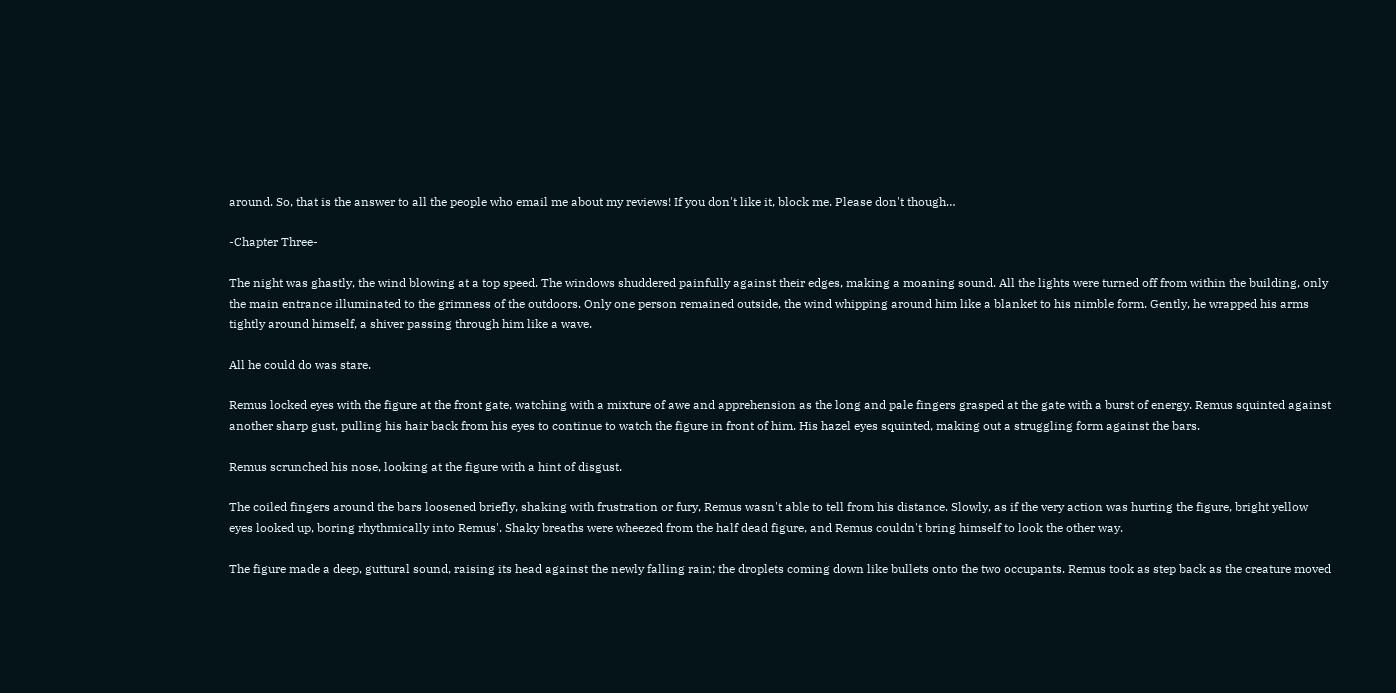around. So, that is the answer to all the people who email me about my reviews! If you don't like it, block me. Please don't though…

-Chapter Three-

The night was ghastly, the wind blowing at a top speed. The windows shuddered painfully against their edges, making a moaning sound. All the lights were turned off from within the building, only the main entrance illuminated to the grimness of the outdoors. Only one person remained outside, the wind whipping around him like a blanket to his nimble form. Gently, he wrapped his arms tightly around himself, a shiver passing through him like a wave.

All he could do was stare.

Remus locked eyes with the figure at the front gate, watching with a mixture of awe and apprehension as the long and pale fingers grasped at the gate with a burst of energy. Remus squinted against another sharp gust, pulling his hair back from his eyes to continue to watch the figure in front of him. His hazel eyes squinted, making out a struggling form against the bars.

Remus scrunched his nose, looking at the figure with a hint of disgust.

The coiled fingers around the bars loosened briefly, shaking with frustration or fury, Remus wasn't able to tell from his distance. Slowly, as if the very action was hurting the figure, bright yellow eyes looked up, boring rhythmically into Remus'. Shaky breaths were wheezed from the half dead figure, and Remus couldn't bring himself to look the other way.

The figure made a deep, guttural sound, raising its head against the newly falling rain; the droplets coming down like bullets onto the two occupants. Remus took as step back as the creature moved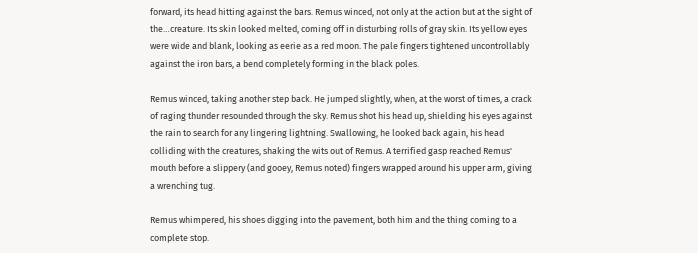forward, its head hitting against the bars. Remus winced, not only at the action but at the sight of the…creature. Its skin looked melted, coming off in disturbing rolls of gray skin. Its yellow eyes were wide and blank, looking as eerie as a red moon. The pale fingers tightened uncontrollably against the iron bars, a bend completely forming in the black poles.

Remus winced, taking another step back. He jumped slightly, when, at the worst of times, a crack of raging thunder resounded through the sky. Remus shot his head up, shielding his eyes against the rain to search for any lingering lightning. Swallowing, he looked back again, his head colliding with the creatures, shaking the wits out of Remus. A terrified gasp reached Remus' mouth before a slippery (and gooey, Remus noted) fingers wrapped around his upper arm, giving a wrenching tug.

Remus whimpered, his shoes digging into the pavement, both him and the thing coming to a complete stop.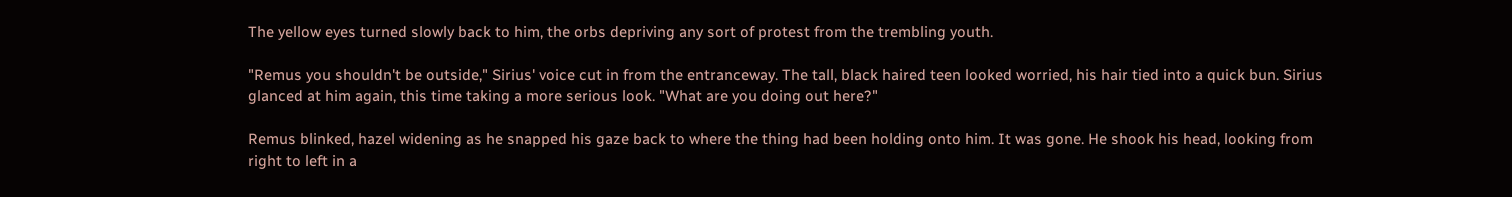The yellow eyes turned slowly back to him, the orbs depriving any sort of protest from the trembling youth.

"Remus you shouldn't be outside," Sirius' voice cut in from the entranceway. The tall, black haired teen looked worried, his hair tied into a quick bun. Sirius glanced at him again, this time taking a more serious look. "What are you doing out here?"

Remus blinked, hazel widening as he snapped his gaze back to where the thing had been holding onto him. It was gone. He shook his head, looking from right to left in a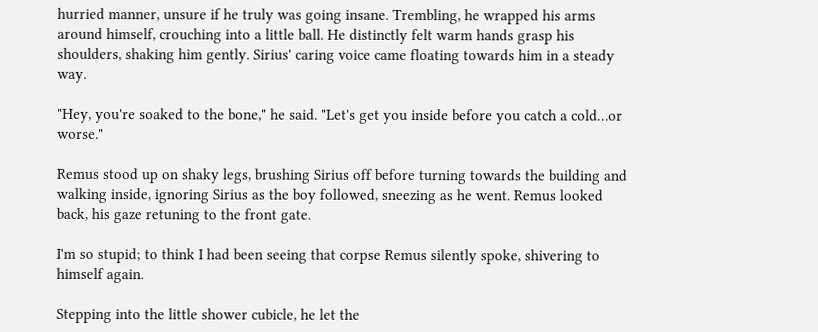hurried manner, unsure if he truly was going insane. Trembling, he wrapped his arms around himself, crouching into a little ball. He distinctly felt warm hands grasp his shoulders, shaking him gently. Sirius' caring voice came floating towards him in a steady way.

"Hey, you're soaked to the bone," he said. "Let's get you inside before you catch a cold…or worse."

Remus stood up on shaky legs, brushing Sirius off before turning towards the building and walking inside, ignoring Sirius as the boy followed, sneezing as he went. Remus looked back, his gaze retuning to the front gate.

I'm so stupid; to think I had been seeing that corpse Remus silently spoke, shivering to himself again.

Stepping into the little shower cubicle, he let the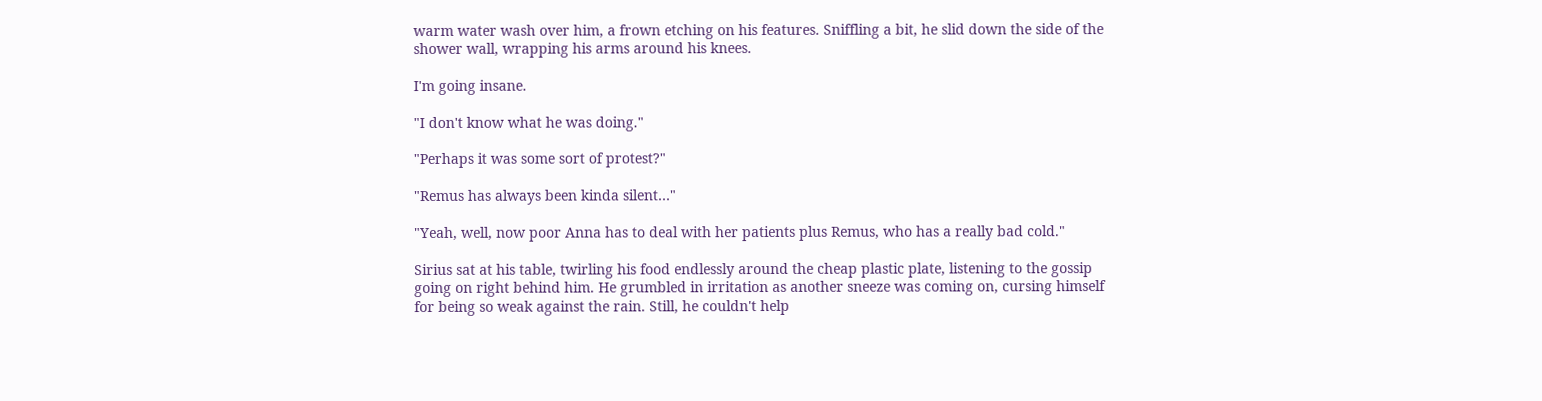warm water wash over him, a frown etching on his features. Sniffling a bit, he slid down the side of the shower wall, wrapping his arms around his knees.

I'm going insane.

"I don't know what he was doing."

"Perhaps it was some sort of protest?"

"Remus has always been kinda silent…"

"Yeah, well, now poor Anna has to deal with her patients plus Remus, who has a really bad cold."

Sirius sat at his table, twirling his food endlessly around the cheap plastic plate, listening to the gossip going on right behind him. He grumbled in irritation as another sneeze was coming on, cursing himself for being so weak against the rain. Still, he couldn't help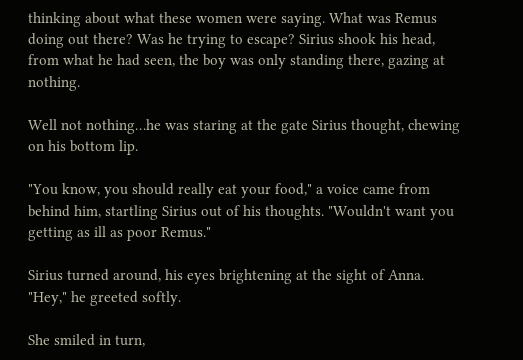thinking about what these women were saying. What was Remus doing out there? Was he trying to escape? Sirius shook his head, from what he had seen, the boy was only standing there, gazing at nothing.

Well not nothing…he was staring at the gate Sirius thought, chewing on his bottom lip.

"You know, you should really eat your food," a voice came from behind him, startling Sirius out of his thoughts. "Wouldn't want you getting as ill as poor Remus."

Sirius turned around, his eyes brightening at the sight of Anna. "Hey," he greeted softly.

She smiled in turn,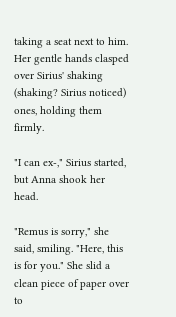taking a seat next to him. Her gentle hands clasped over Sirius' shaking (shaking? Sirius noticed) ones, holding them firmly.

"I can ex-," Sirius started, but Anna shook her head.

"Remus is sorry," she said, smiling. "Here, this is for you." She slid a clean piece of paper over to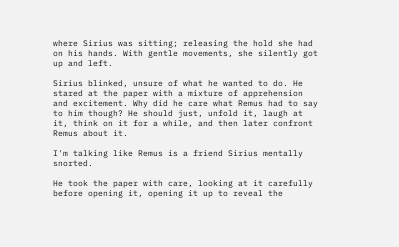where Sirius was sitting; releasing the hold she had on his hands. With gentle movements, she silently got up and left.

Sirius blinked, unsure of what he wanted to do. He stared at the paper with a mixture of apprehension and excitement. Why did he care what Remus had to say to him though? He should just, unfold it, laugh at it, think on it for a while, and then later confront Remus about it.

I'm talking like Remus is a friend Sirius mentally snorted.

He took the paper with care, looking at it carefully before opening it, opening it up to reveal the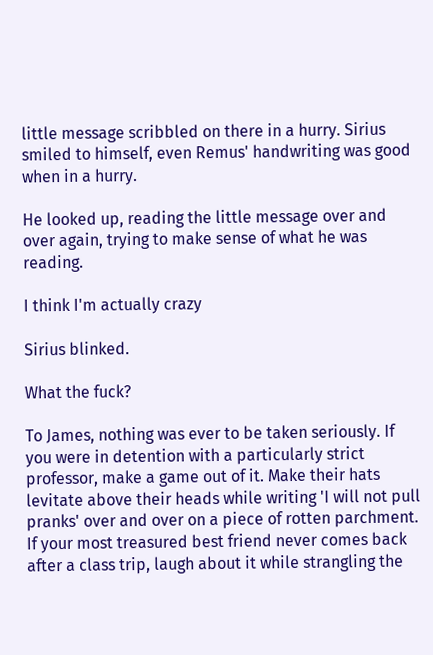little message scribbled on there in a hurry. Sirius smiled to himself, even Remus' handwriting was good when in a hurry.

He looked up, reading the little message over and over again, trying to make sense of what he was reading.

I think I'm actually crazy

Sirius blinked.

What the fuck?

To James, nothing was ever to be taken seriously. If you were in detention with a particularly strict professor, make a game out of it. Make their hats levitate above their heads while writing 'I will not pull pranks' over and over on a piece of rotten parchment. If your most treasured best friend never comes back after a class trip, laugh about it while strangling the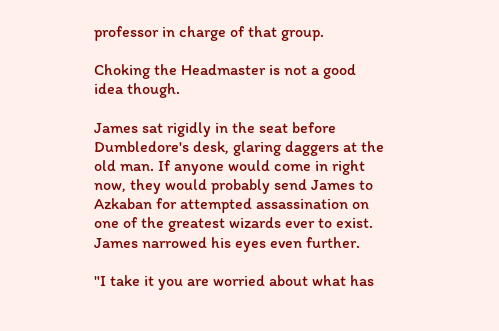professor in charge of that group.

Choking the Headmaster is not a good idea though.

James sat rigidly in the seat before Dumbledore's desk, glaring daggers at the old man. If anyone would come in right now, they would probably send James to Azkaban for attempted assassination on one of the greatest wizards ever to exist. James narrowed his eyes even further.

"I take it you are worried about what has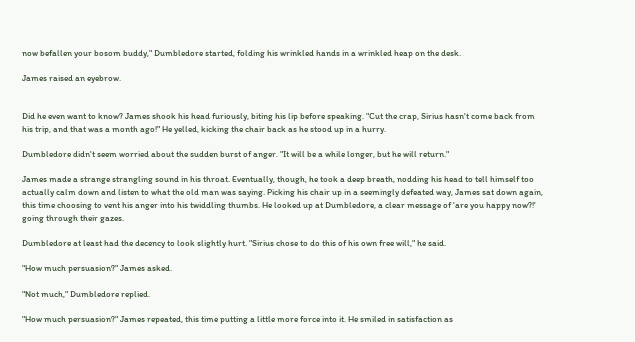now befallen your bosom buddy," Dumbledore started, folding his wrinkled hands in a wrinkled heap on the desk.

James raised an eyebrow.


Did he even want to know? James shook his head furiously, biting his lip before speaking. "Cut the crap, Sirius hasn't come back from his trip, and that was a month ago!" He yelled, kicking the chair back as he stood up in a hurry.

Dumbledore didn't seem worried about the sudden burst of anger. "It will be a while longer, but he will return."

James made a strange strangling sound in his throat. Eventually, though, he took a deep breath, nodding his head to tell himself too actually calm down and listen to what the old man was saying. Picking his chair up in a seemingly defeated way, James sat down again, this time choosing to vent his anger into his twiddling thumbs. He looked up at Dumbledore, a clear message of 'are you happy now?!' going through their gazes.

Dumbledore at least had the decency to look slightly hurt. "Sirius chose to do this of his own free will," he said.

"How much persuasion?" James asked.

"Not much," Dumbledore replied.

"How much persuasion?" James repeated, this time putting a little more force into it. He smiled in satisfaction as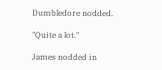Dumbledore nodded.

"Quite a lot."

James nodded in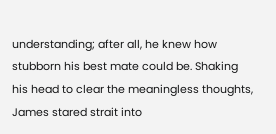understanding; after all, he knew how stubborn his best mate could be. Shaking his head to clear the meaningless thoughts, James stared strait into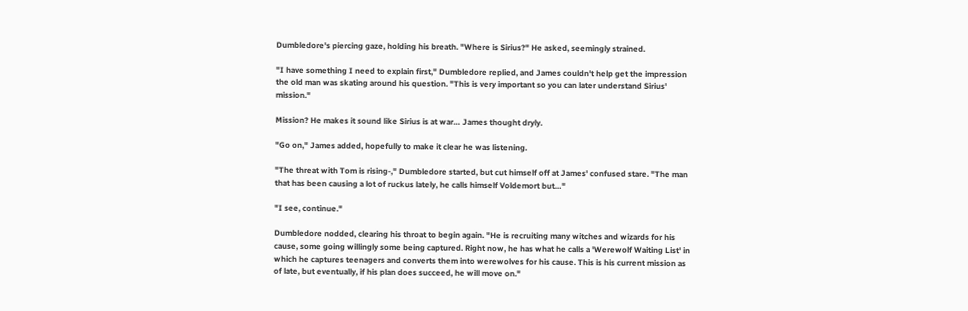Dumbledore's piercing gaze, holding his breath. "Where is Sirius?" He asked, seemingly strained.

"I have something I need to explain first," Dumbledore replied, and James couldn't help get the impression the old man was skating around his question. "This is very important so you can later understand Sirius' mission."

Mission? He makes it sound like Sirius is at war… James thought dryly.

"Go on," James added, hopefully to make it clear he was listening.

"The threat with Tom is rising-," Dumbledore started, but cut himself off at James' confused stare. "The man that has been causing a lot of ruckus lately, he calls himself Voldemort but…"

"I see, continue."

Dumbledore nodded, clearing his throat to begin again. "He is recruiting many witches and wizards for his cause, some going willingly some being captured. Right now, he has what he calls a 'Werewolf Waiting List' in which he captures teenagers and converts them into werewolves for his cause. This is his current mission as of late, but eventually, if his plan does succeed, he will move on."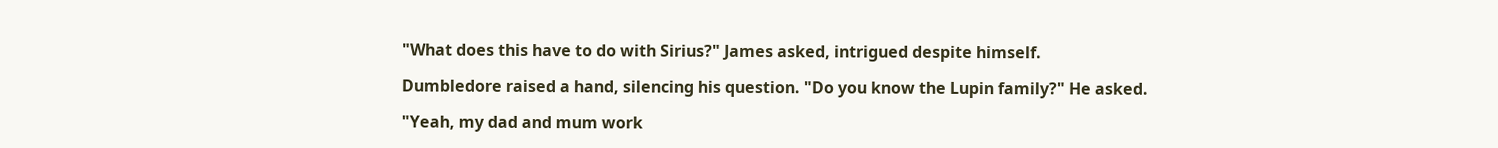"What does this have to do with Sirius?" James asked, intrigued despite himself.

Dumbledore raised a hand, silencing his question. "Do you know the Lupin family?" He asked.

"Yeah, my dad and mum work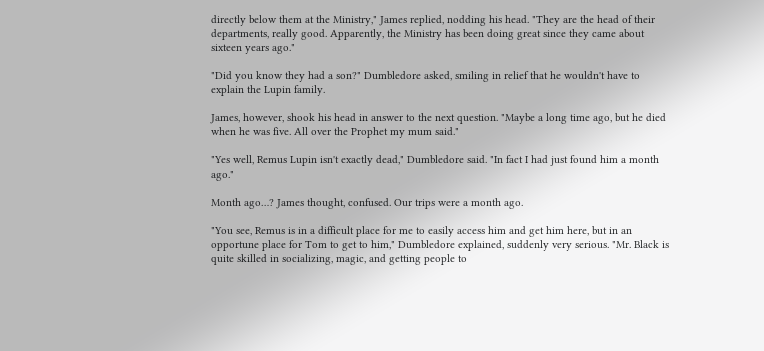directly below them at the Ministry," James replied, nodding his head. "They are the head of their departments, really good. Apparently, the Ministry has been doing great since they came about sixteen years ago."

"Did you know they had a son?" Dumbledore asked, smiling in relief that he wouldn't have to explain the Lupin family.

James, however, shook his head in answer to the next question. "Maybe a long time ago, but he died when he was five. All over the Prophet my mum said."

"Yes well, Remus Lupin isn't exactly dead," Dumbledore said. "In fact I had just found him a month ago."

Month ago…? James thought, confused. Our trips were a month ago.

"You see, Remus is in a difficult place for me to easily access him and get him here, but in an opportune place for Tom to get to him," Dumbledore explained, suddenly very serious. "Mr. Black is quite skilled in socializing, magic, and getting people to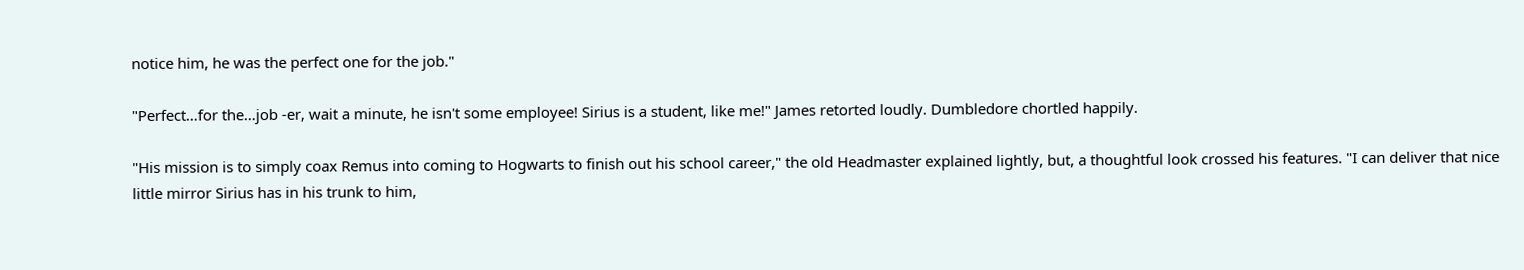notice him, he was the perfect one for the job."

"Perfect…for the…job -er, wait a minute, he isn't some employee! Sirius is a student, like me!" James retorted loudly. Dumbledore chortled happily.

"His mission is to simply coax Remus into coming to Hogwarts to finish out his school career," the old Headmaster explained lightly, but, a thoughtful look crossed his features. "I can deliver that nice little mirror Sirius has in his trunk to him,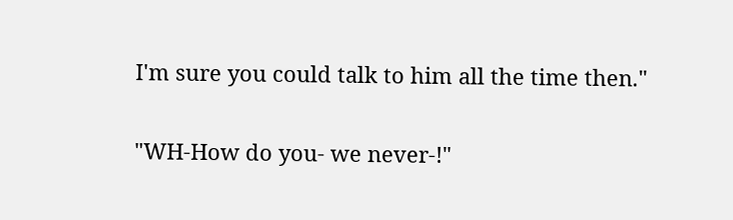I'm sure you could talk to him all the time then."

"WH-How do you- we never-!"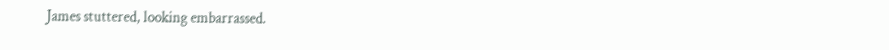James stuttered, looking embarrassed.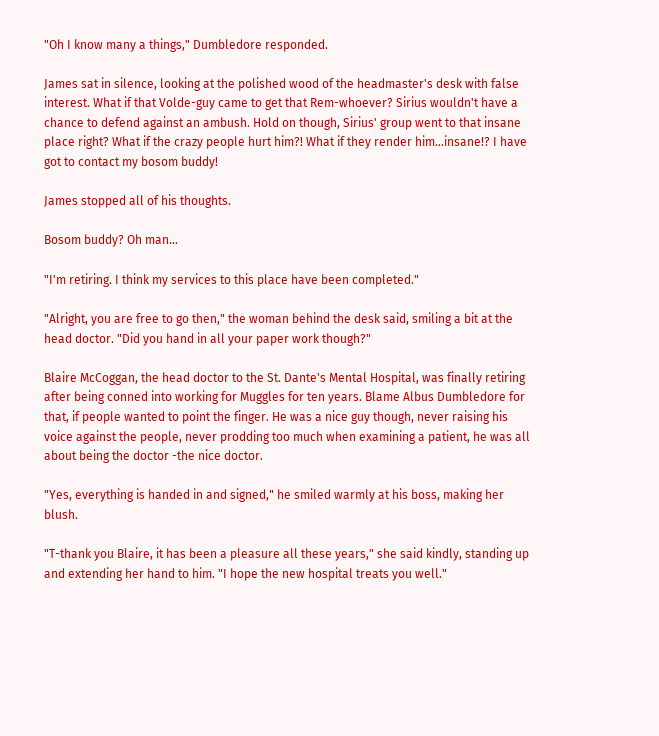"Oh I know many a things," Dumbledore responded.

James sat in silence, looking at the polished wood of the headmaster's desk with false interest. What if that Volde-guy came to get that Rem-whoever? Sirius wouldn't have a chance to defend against an ambush. Hold on though, Sirius' group went to that insane place right? What if the crazy people hurt him?! What if they render him…insane!? I have got to contact my bosom buddy!

James stopped all of his thoughts.

Bosom buddy? Oh man…

"I'm retiring. I think my services to this place have been completed."

"Alright, you are free to go then," the woman behind the desk said, smiling a bit at the head doctor. "Did you hand in all your paper work though?"

Blaire McCoggan, the head doctor to the St. Dante's Mental Hospital, was finally retiring after being conned into working for Muggles for ten years. Blame Albus Dumbledore for that, if people wanted to point the finger. He was a nice guy though, never raising his voice against the people, never prodding too much when examining a patient, he was all about being the doctor -the nice doctor.

"Yes, everything is handed in and signed," he smiled warmly at his boss, making her blush.

"T-thank you Blaire, it has been a pleasure all these years," she said kindly, standing up and extending her hand to him. "I hope the new hospital treats you well."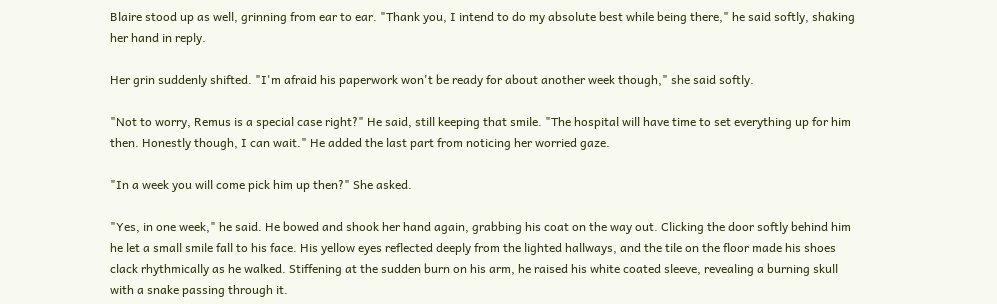Blaire stood up as well, grinning from ear to ear. "Thank you, I intend to do my absolute best while being there," he said softly, shaking her hand in reply.

Her grin suddenly shifted. "I'm afraid his paperwork won't be ready for about another week though," she said softly.

"Not to worry, Remus is a special case right?" He said, still keeping that smile. "The hospital will have time to set everything up for him then. Honestly though, I can wait." He added the last part from noticing her worried gaze.

"In a week you will come pick him up then?" She asked.

"Yes, in one week," he said. He bowed and shook her hand again, grabbing his coat on the way out. Clicking the door softly behind him he let a small smile fall to his face. His yellow eyes reflected deeply from the lighted hallways, and the tile on the floor made his shoes clack rhythmically as he walked. Stiffening at the sudden burn on his arm, he raised his white coated sleeve, revealing a burning skull with a snake passing through it.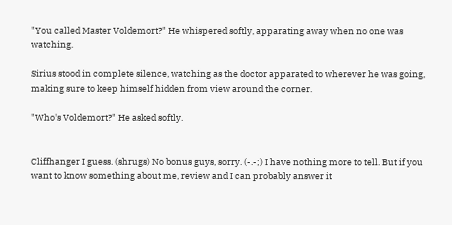"You called Master Voldemort?" He whispered softly, apparating away when no one was watching.

Sirius stood in complete silence, watching as the doctor apparated to wherever he was going, making sure to keep himself hidden from view around the corner.

"Who's Voldemort?" He asked softly.


Cliffhanger I guess. (shrugs) No bonus guys, sorry. (-.-;) I have nothing more to tell. But if you want to know something about me, review and I can probably answer it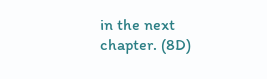in the next chapter. (8D)